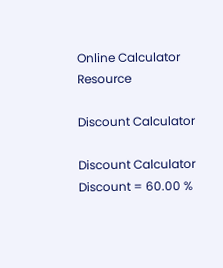Online Calculator Resource

Discount Calculator

Discount Calculator
Discount = 60.00 %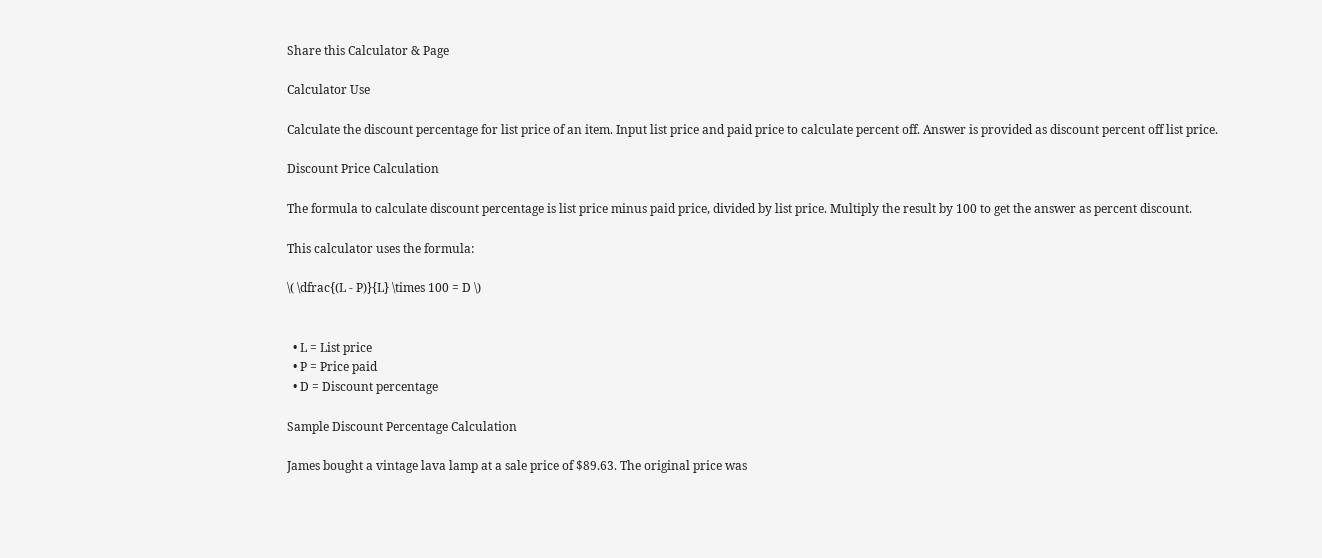Share this Calculator & Page

Calculator Use

Calculate the discount percentage for list price of an item. Input list price and paid price to calculate percent off. Answer is provided as discount percent off list price.

Discount Price Calculation

The formula to calculate discount percentage is list price minus paid price, divided by list price. Multiply the result by 100 to get the answer as percent discount.

This calculator uses the formula:

\( \dfrac{(L - P)}{L} \times 100 = D \)


  • L = List price
  • P = Price paid
  • D = Discount percentage

Sample Discount Percentage Calculation

James bought a vintage lava lamp at a sale price of $89.63. The original price was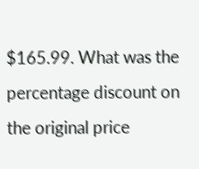$165.99. What was the percentage discount on the original price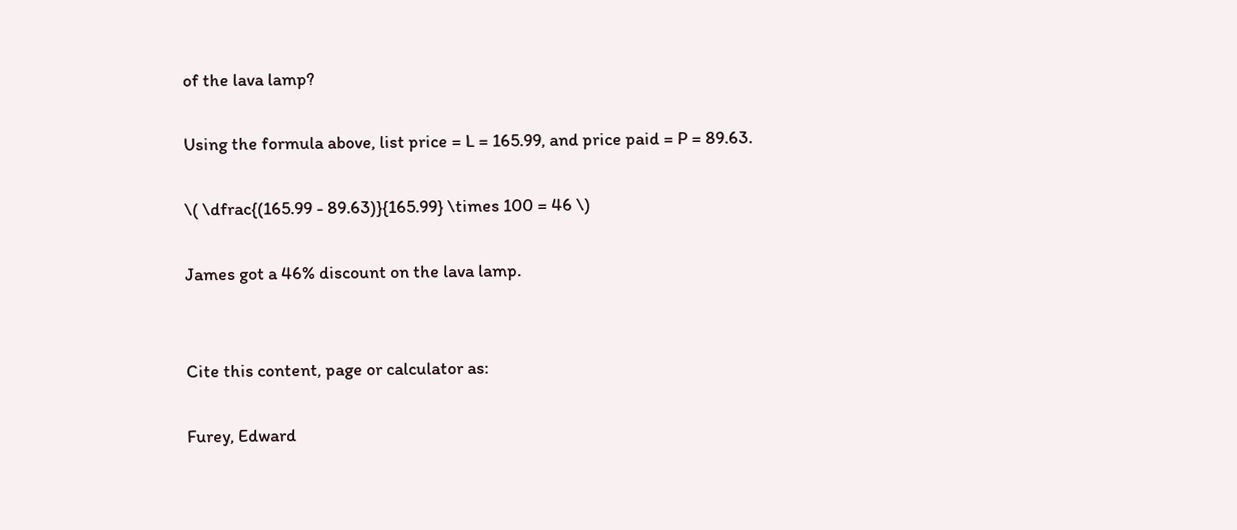of the lava lamp?

Using the formula above, list price = L = 165.99, and price paid = P = 89.63.

\( \dfrac{(165.99 - 89.63)}{165.99} \times 100 = 46 \)

James got a 46% discount on the lava lamp.


Cite this content, page or calculator as:

Furey, Edward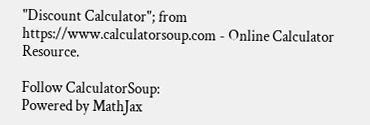"Discount Calculator"; from https://www.calculatorsoup.com - Online Calculator Resource.

Follow CalculatorSoup:
Powered by MathJax